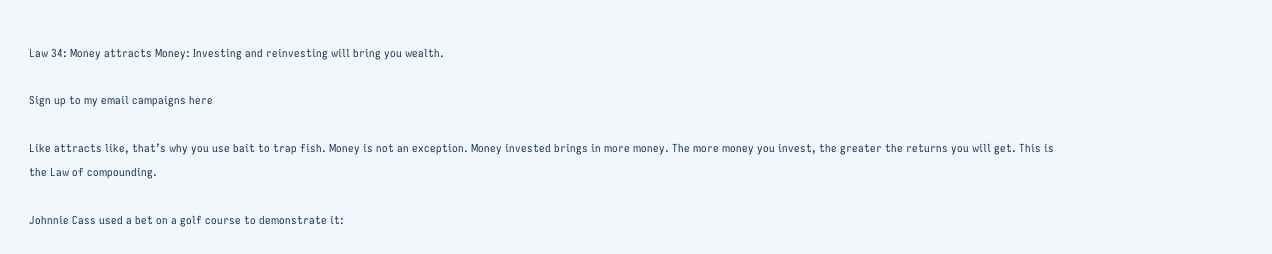Law 34: Money attracts Money: Investing and reinvesting will bring you wealth.

Sign up to my email campaigns here

Like attracts like, that’s why you use bait to trap fish. Money is not an exception. Money invested brings in more money. The more money you invest, the greater the returns you will get. This is the Law of compounding.

Johnnie Cass used a bet on a golf course to demonstrate it: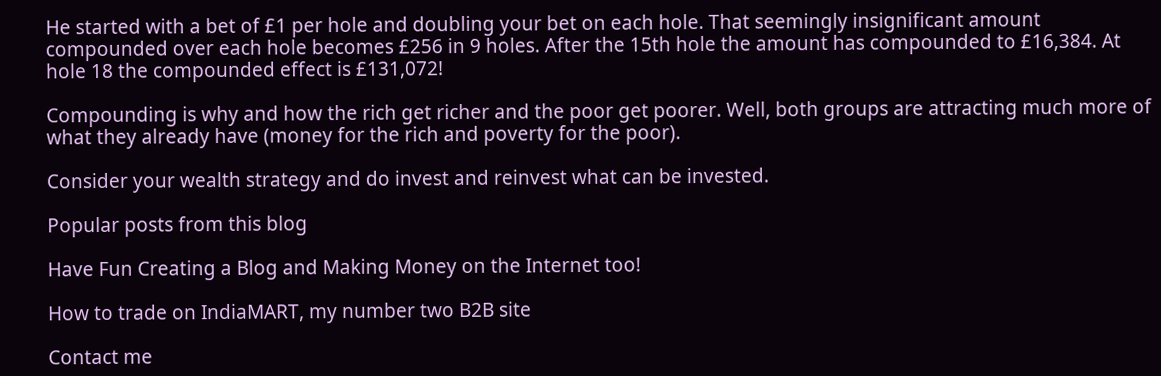He started with a bet of £1 per hole and doubling your bet on each hole. That seemingly insignificant amount compounded over each hole becomes £256 in 9 holes. After the 15th hole the amount has compounded to £16,384. At hole 18 the compounded effect is £131,072!

Compounding is why and how the rich get richer and the poor get poorer. Well, both groups are attracting much more of what they already have (money for the rich and poverty for the poor).

Consider your wealth strategy and do invest and reinvest what can be invested.

Popular posts from this blog

Have Fun Creating a Blog and Making Money on the Internet too!

How to trade on IndiaMART, my number two B2B site

Contact me